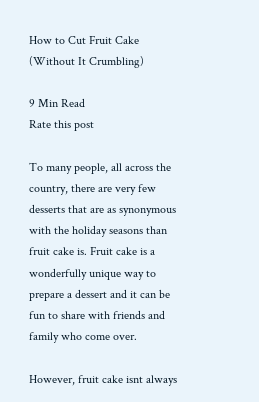How to Cut Fruit Cake (Without It Crumbling)

9 Min Read
Rate this post

To many people, all across the country, there are very few desserts that are as synonymous with the holiday seasons than fruit cake is. Fruit cake is a wonderfully unique way to prepare a dessert and it can be fun to share with friends and family who come over.

However, fruit cake isnt always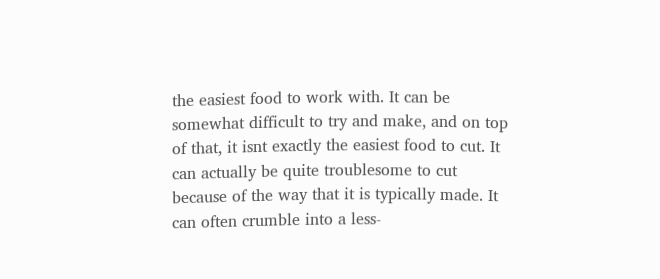the easiest food to work with. It can be somewhat difficult to try and make, and on top of that, it isnt exactly the easiest food to cut. It can actually be quite troublesome to cut because of the way that it is typically made. It can often crumble into a less-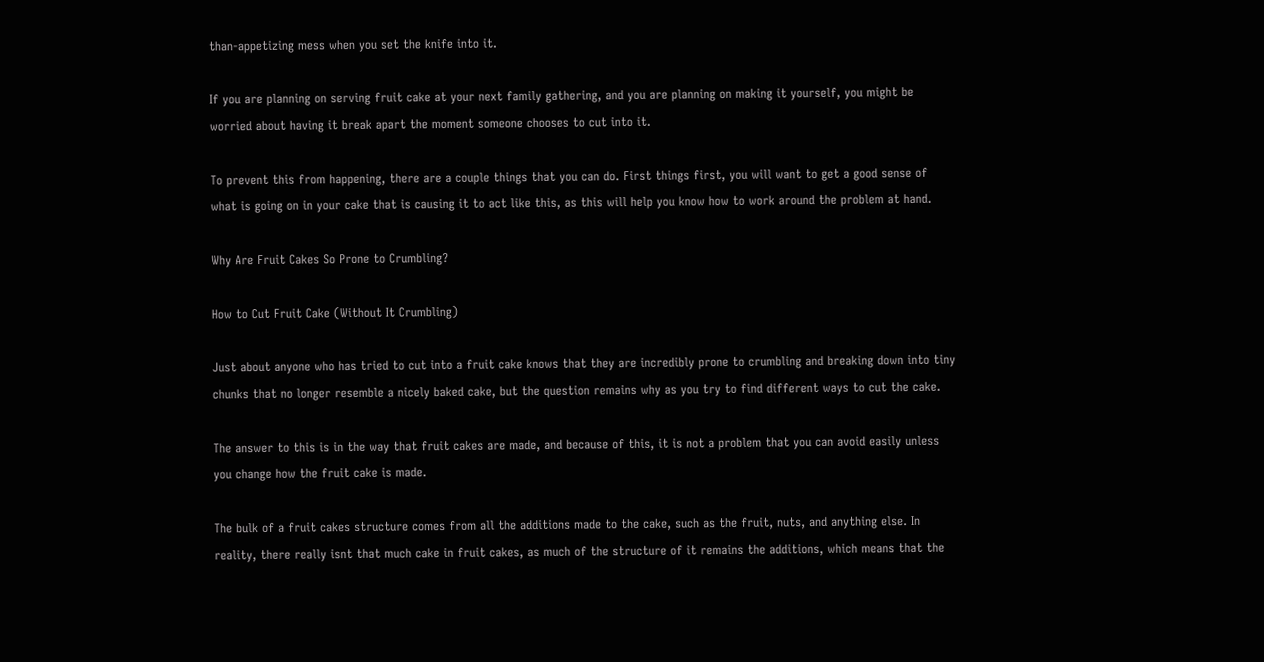than-appetizing mess when you set the knife into it.

If you are planning on serving fruit cake at your next family gathering, and you are planning on making it yourself, you might be worried about having it break apart the moment someone chooses to cut into it.

To prevent this from happening, there are a couple things that you can do. First things first, you will want to get a good sense of what is going on in your cake that is causing it to act like this, as this will help you know how to work around the problem at hand.

Why Are Fruit Cakes So Prone to Crumbling?

How to Cut Fruit Cake (Without It Crumbling)

Just about anyone who has tried to cut into a fruit cake knows that they are incredibly prone to crumbling and breaking down into tiny chunks that no longer resemble a nicely baked cake, but the question remains why as you try to find different ways to cut the cake.

The answer to this is in the way that fruit cakes are made, and because of this, it is not a problem that you can avoid easily unless you change how the fruit cake is made.

The bulk of a fruit cakes structure comes from all the additions made to the cake, such as the fruit, nuts, and anything else. In reality, there really isnt that much cake in fruit cakes, as much of the structure of it remains the additions, which means that the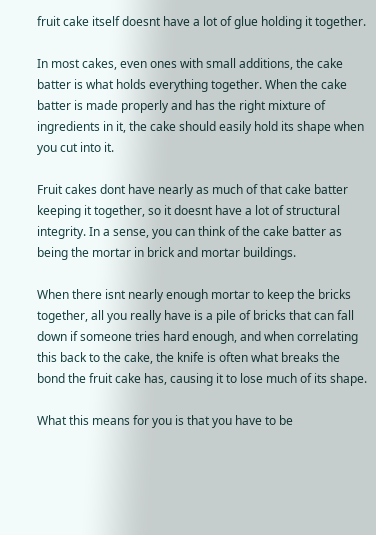fruit cake itself doesnt have a lot of glue holding it together.

In most cakes, even ones with small additions, the cake batter is what holds everything together. When the cake batter is made properly and has the right mixture of ingredients in it, the cake should easily hold its shape when you cut into it.

Fruit cakes dont have nearly as much of that cake batter keeping it together, so it doesnt have a lot of structural integrity. In a sense, you can think of the cake batter as being the mortar in brick and mortar buildings.

When there isnt nearly enough mortar to keep the bricks together, all you really have is a pile of bricks that can fall down if someone tries hard enough, and when correlating this back to the cake, the knife is often what breaks the bond the fruit cake has, causing it to lose much of its shape.

What this means for you is that you have to be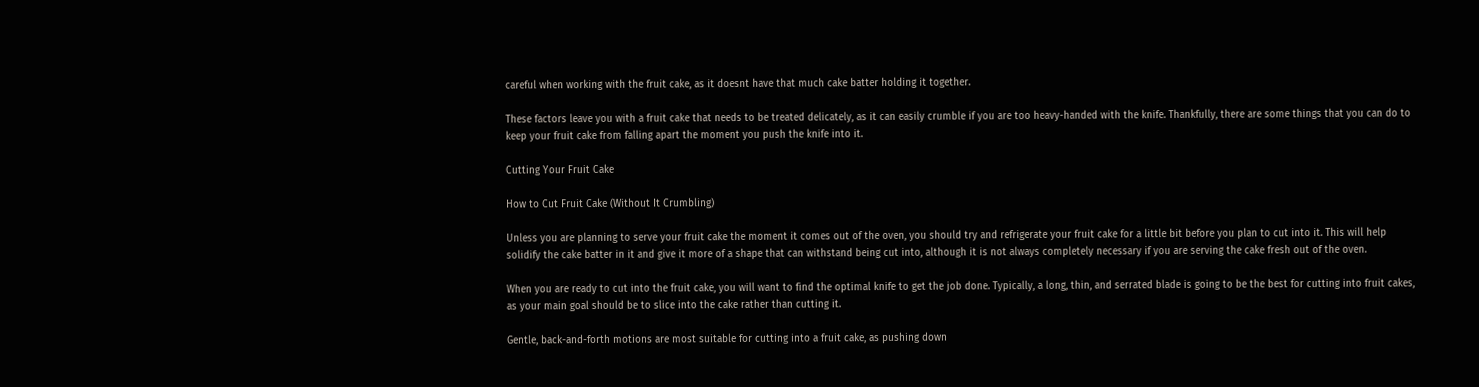careful when working with the fruit cake, as it doesnt have that much cake batter holding it together.

These factors leave you with a fruit cake that needs to be treated delicately, as it can easily crumble if you are too heavy-handed with the knife. Thankfully, there are some things that you can do to keep your fruit cake from falling apart the moment you push the knife into it.

Cutting Your Fruit Cake

How to Cut Fruit Cake (Without It Crumbling)

Unless you are planning to serve your fruit cake the moment it comes out of the oven, you should try and refrigerate your fruit cake for a little bit before you plan to cut into it. This will help solidify the cake batter in it and give it more of a shape that can withstand being cut into, although it is not always completely necessary if you are serving the cake fresh out of the oven.

When you are ready to cut into the fruit cake, you will want to find the optimal knife to get the job done. Typically, a long, thin, and serrated blade is going to be the best for cutting into fruit cakes, as your main goal should be to slice into the cake rather than cutting it.

Gentle, back-and-forth motions are most suitable for cutting into a fruit cake, as pushing down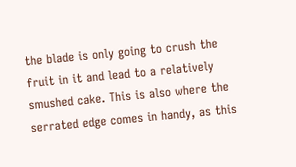the blade is only going to crush the fruit in it and lead to a relatively smushed cake. This is also where the serrated edge comes in handy, as this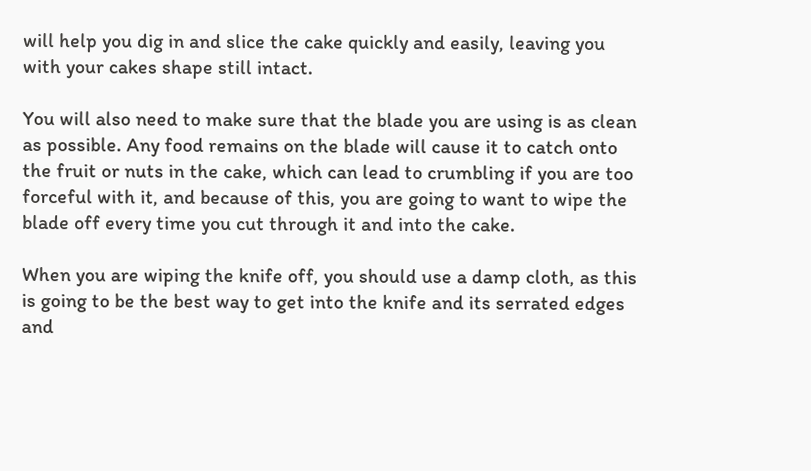will help you dig in and slice the cake quickly and easily, leaving you with your cakes shape still intact.

You will also need to make sure that the blade you are using is as clean as possible. Any food remains on the blade will cause it to catch onto the fruit or nuts in the cake, which can lead to crumbling if you are too forceful with it, and because of this, you are going to want to wipe the blade off every time you cut through it and into the cake.

When you are wiping the knife off, you should use a damp cloth, as this is going to be the best way to get into the knife and its serrated edges and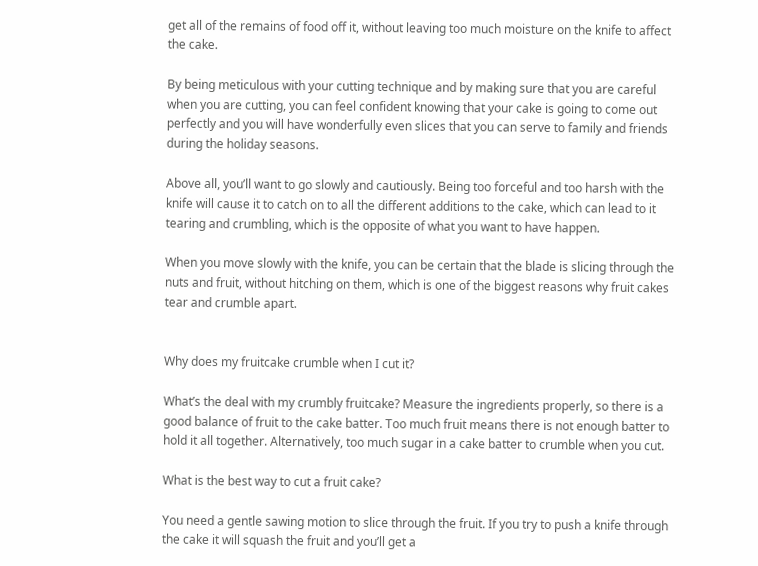get all of the remains of food off it, without leaving too much moisture on the knife to affect the cake.

By being meticulous with your cutting technique and by making sure that you are careful when you are cutting, you can feel confident knowing that your cake is going to come out perfectly and you will have wonderfully even slices that you can serve to family and friends during the holiday seasons.

Above all, you’ll want to go slowly and cautiously. Being too forceful and too harsh with the knife will cause it to catch on to all the different additions to the cake, which can lead to it tearing and crumbling, which is the opposite of what you want to have happen.

When you move slowly with the knife, you can be certain that the blade is slicing through the nuts and fruit, without hitching on them, which is one of the biggest reasons why fruit cakes tear and crumble apart.


Why does my fruitcake crumble when I cut it?

What’s the deal with my crumbly fruitcake? Measure the ingredients properly, so there is a good balance of fruit to the cake batter. Too much fruit means there is not enough batter to hold it all together. Alternatively, too much sugar in a cake batter to crumble when you cut.

What is the best way to cut a fruit cake?

You need a gentle sawing motion to slice through the fruit. If you try to push a knife through the cake it will squash the fruit and you’ll get a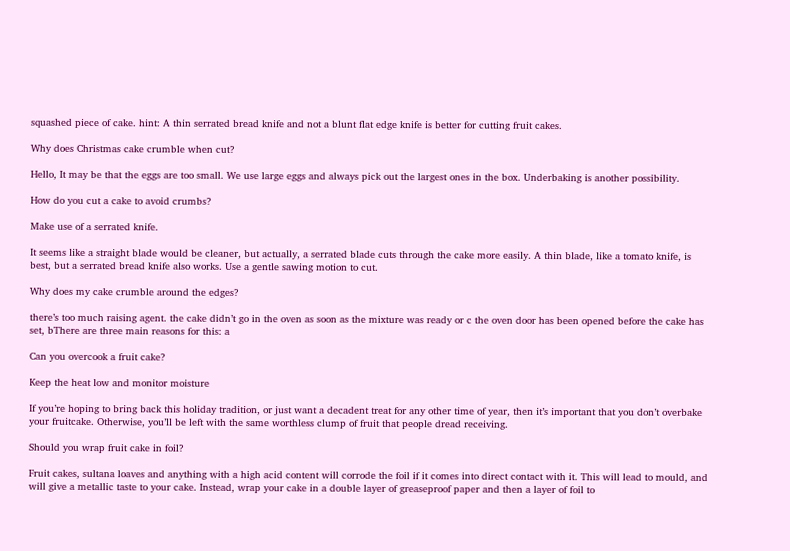squashed piece of cake. hint: A thin serrated bread knife and not a blunt flat edge knife is better for cutting fruit cakes.

Why does Christmas cake crumble when cut?

Hello, It may be that the eggs are too small. We use large eggs and always pick out the largest ones in the box. Underbaking is another possibility.

How do you cut a cake to avoid crumbs?

Make use of a serrated knife.

It seems like a straight blade would be cleaner, but actually, a serrated blade cuts through the cake more easily. A thin blade, like a tomato knife, is best, but a serrated bread knife also works. Use a gentle sawing motion to cut.

Why does my cake crumble around the edges?

there’s too much raising agent. the cake didn’t go in the oven as soon as the mixture was ready or c the oven door has been opened before the cake has set, bThere are three main reasons for this: a

Can you overcook a fruit cake?

Keep the heat low and monitor moisture

If you’re hoping to bring back this holiday tradition, or just want a decadent treat for any other time of year, then it’s important that you don’t overbake your fruitcake. Otherwise, you’ll be left with the same worthless clump of fruit that people dread receiving.

Should you wrap fruit cake in foil?

Fruit cakes, sultana loaves and anything with a high acid content will corrode the foil if it comes into direct contact with it. This will lead to mould, and will give a metallic taste to your cake. Instead, wrap your cake in a double layer of greaseproof paper and then a layer of foil to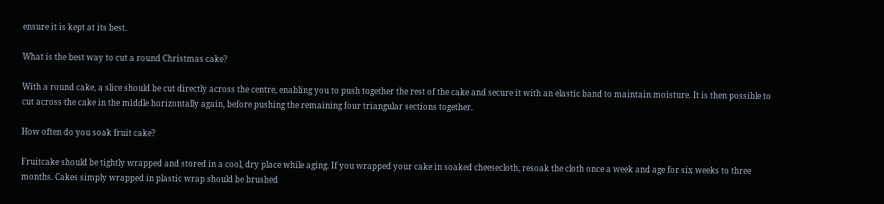ensure it is kept at its best.

What is the best way to cut a round Christmas cake?

With a round cake, a slice should be cut directly across the centre, enabling you to push together the rest of the cake and secure it with an elastic band to maintain moisture. It is then possible to cut across the cake in the middle horizontally again, before pushing the remaining four triangular sections together.

How often do you soak fruit cake?

Fruitcake should be tightly wrapped and stored in a cool, dry place while aging. If you wrapped your cake in soaked cheesecloth, resoak the cloth once a week and age for six weeks to three months. Cakes simply wrapped in plastic wrap should be brushed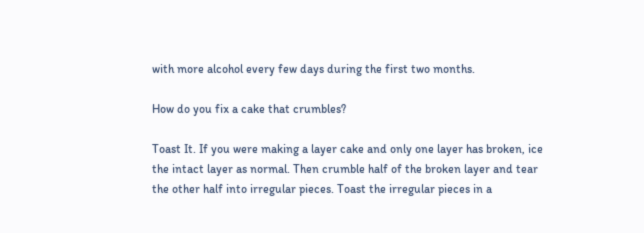with more alcohol every few days during the first two months.

How do you fix a cake that crumbles?

Toast It. If you were making a layer cake and only one layer has broken, ice the intact layer as normal. Then crumble half of the broken layer and tear the other half into irregular pieces. Toast the irregular pieces in a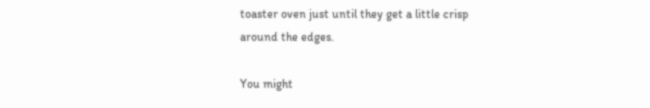toaster oven just until they get a little crisp around the edges.

You might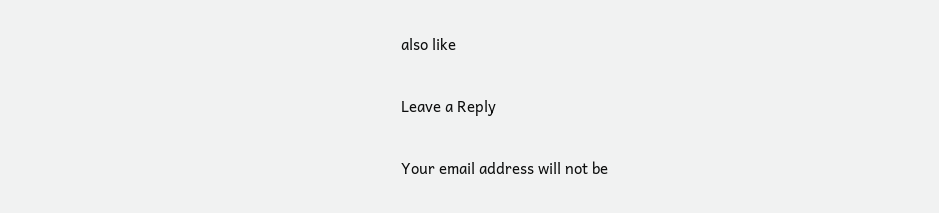also like

Leave a Reply

Your email address will not be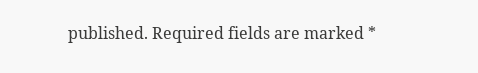published. Required fields are marked *